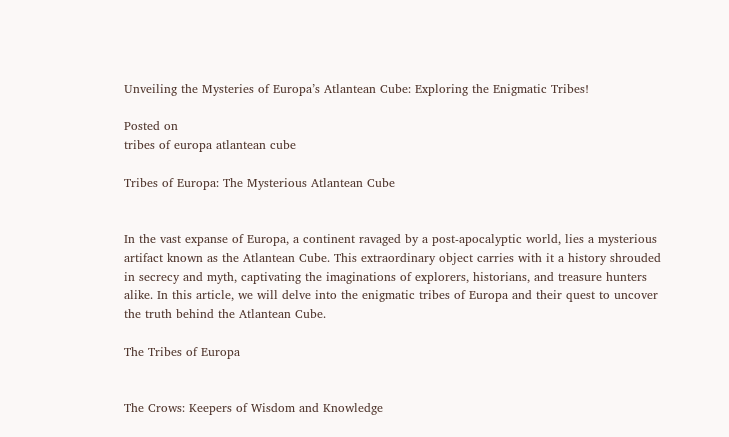Unveiling the Mysteries of Europa’s Atlantean Cube: Exploring the Enigmatic Tribes!

Posted on
tribes of europa atlantean cube

Tribes of Europa: The Mysterious Atlantean Cube


In the vast expanse of Europa, a continent ravaged by a post-apocalyptic world, lies a mysterious artifact known as the Atlantean Cube. This extraordinary object carries with it a history shrouded in secrecy and myth, captivating the imaginations of explorers, historians, and treasure hunters alike. In this article, we will delve into the enigmatic tribes of Europa and their quest to uncover the truth behind the Atlantean Cube.

The Tribes of Europa


The Crows: Keepers of Wisdom and Knowledge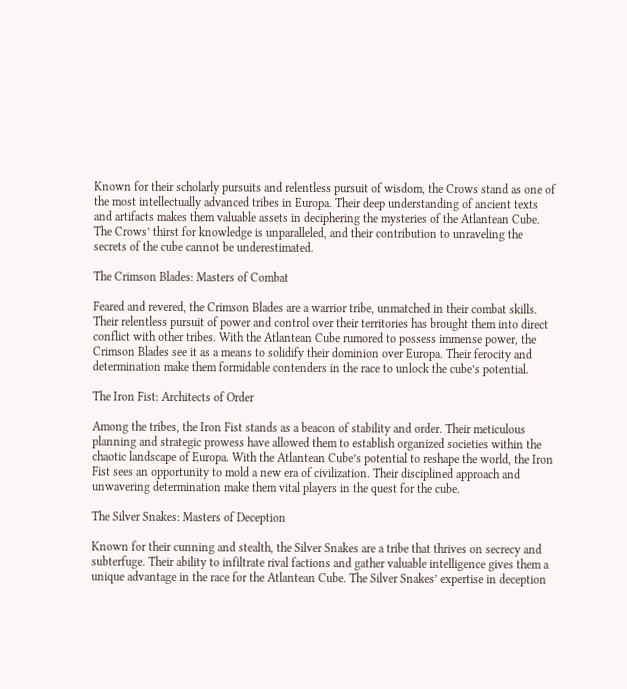Known for their scholarly pursuits and relentless pursuit of wisdom, the Crows stand as one of the most intellectually advanced tribes in Europa. Their deep understanding of ancient texts and artifacts makes them valuable assets in deciphering the mysteries of the Atlantean Cube. The Crows’ thirst for knowledge is unparalleled, and their contribution to unraveling the secrets of the cube cannot be underestimated.

The Crimson Blades: Masters of Combat

Feared and revered, the Crimson Blades are a warrior tribe, unmatched in their combat skills. Their relentless pursuit of power and control over their territories has brought them into direct conflict with other tribes. With the Atlantean Cube rumored to possess immense power, the Crimson Blades see it as a means to solidify their dominion over Europa. Their ferocity and determination make them formidable contenders in the race to unlock the cube’s potential.

The Iron Fist: Architects of Order

Among the tribes, the Iron Fist stands as a beacon of stability and order. Their meticulous planning and strategic prowess have allowed them to establish organized societies within the chaotic landscape of Europa. With the Atlantean Cube’s potential to reshape the world, the Iron Fist sees an opportunity to mold a new era of civilization. Their disciplined approach and unwavering determination make them vital players in the quest for the cube.

The Silver Snakes: Masters of Deception

Known for their cunning and stealth, the Silver Snakes are a tribe that thrives on secrecy and subterfuge. Their ability to infiltrate rival factions and gather valuable intelligence gives them a unique advantage in the race for the Atlantean Cube. The Silver Snakes’ expertise in deception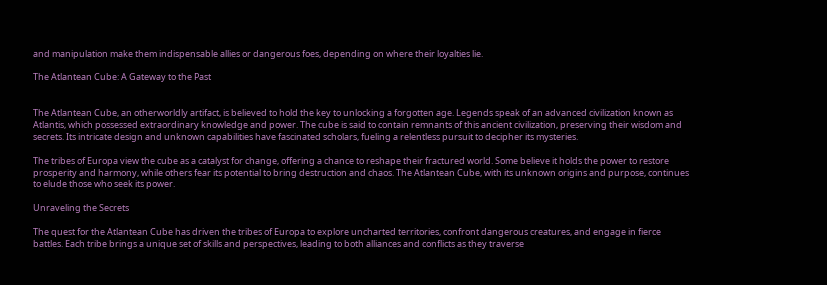and manipulation make them indispensable allies or dangerous foes, depending on where their loyalties lie.

The Atlantean Cube: A Gateway to the Past


The Atlantean Cube, an otherworldly artifact, is believed to hold the key to unlocking a forgotten age. Legends speak of an advanced civilization known as Atlantis, which possessed extraordinary knowledge and power. The cube is said to contain remnants of this ancient civilization, preserving their wisdom and secrets. Its intricate design and unknown capabilities have fascinated scholars, fueling a relentless pursuit to decipher its mysteries.

The tribes of Europa view the cube as a catalyst for change, offering a chance to reshape their fractured world. Some believe it holds the power to restore prosperity and harmony, while others fear its potential to bring destruction and chaos. The Atlantean Cube, with its unknown origins and purpose, continues to elude those who seek its power.

Unraveling the Secrets

The quest for the Atlantean Cube has driven the tribes of Europa to explore uncharted territories, confront dangerous creatures, and engage in fierce battles. Each tribe brings a unique set of skills and perspectives, leading to both alliances and conflicts as they traverse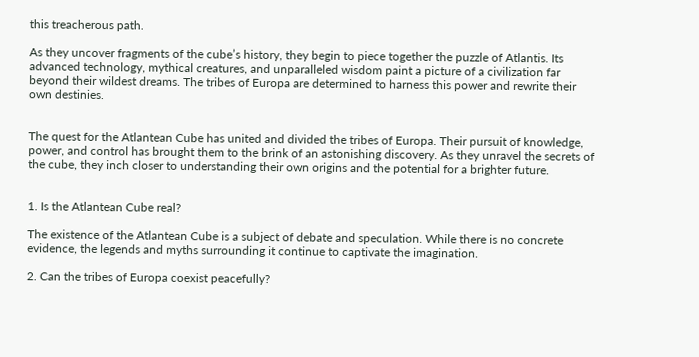this treacherous path.

As they uncover fragments of the cube’s history, they begin to piece together the puzzle of Atlantis. Its advanced technology, mythical creatures, and unparalleled wisdom paint a picture of a civilization far beyond their wildest dreams. The tribes of Europa are determined to harness this power and rewrite their own destinies.


The quest for the Atlantean Cube has united and divided the tribes of Europa. Their pursuit of knowledge, power, and control has brought them to the brink of an astonishing discovery. As they unravel the secrets of the cube, they inch closer to understanding their own origins and the potential for a brighter future.


1. Is the Atlantean Cube real?

The existence of the Atlantean Cube is a subject of debate and speculation. While there is no concrete evidence, the legends and myths surrounding it continue to captivate the imagination.

2. Can the tribes of Europa coexist peacefully?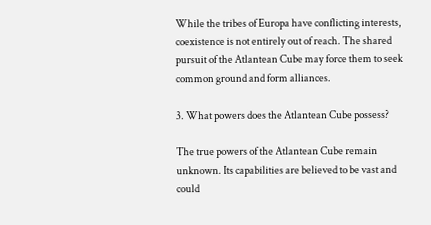While the tribes of Europa have conflicting interests, coexistence is not entirely out of reach. The shared pursuit of the Atlantean Cube may force them to seek common ground and form alliances.

3. What powers does the Atlantean Cube possess?

The true powers of the Atlantean Cube remain unknown. Its capabilities are believed to be vast and could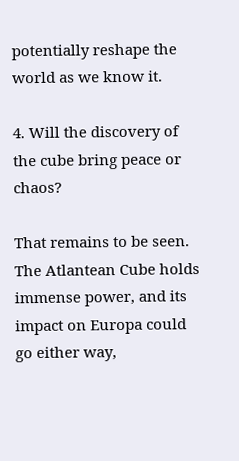potentially reshape the world as we know it.

4. Will the discovery of the cube bring peace or chaos?

That remains to be seen. The Atlantean Cube holds immense power, and its impact on Europa could go either way,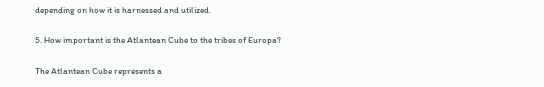depending on how it is harnessed and utilized.

5. How important is the Atlantean Cube to the tribes of Europa?

The Atlantean Cube represents a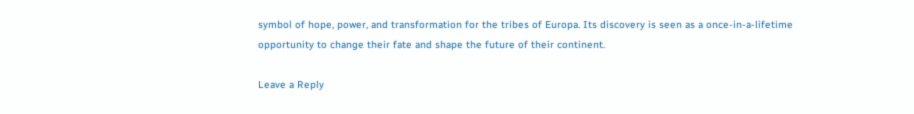symbol of hope, power, and transformation for the tribes of Europa. Its discovery is seen as a once-in-a-lifetime opportunity to change their fate and shape the future of their continent.

Leave a Reply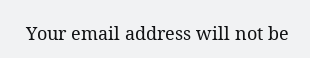Your email address will not be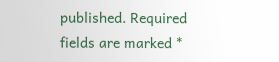published. Required fields are marked *